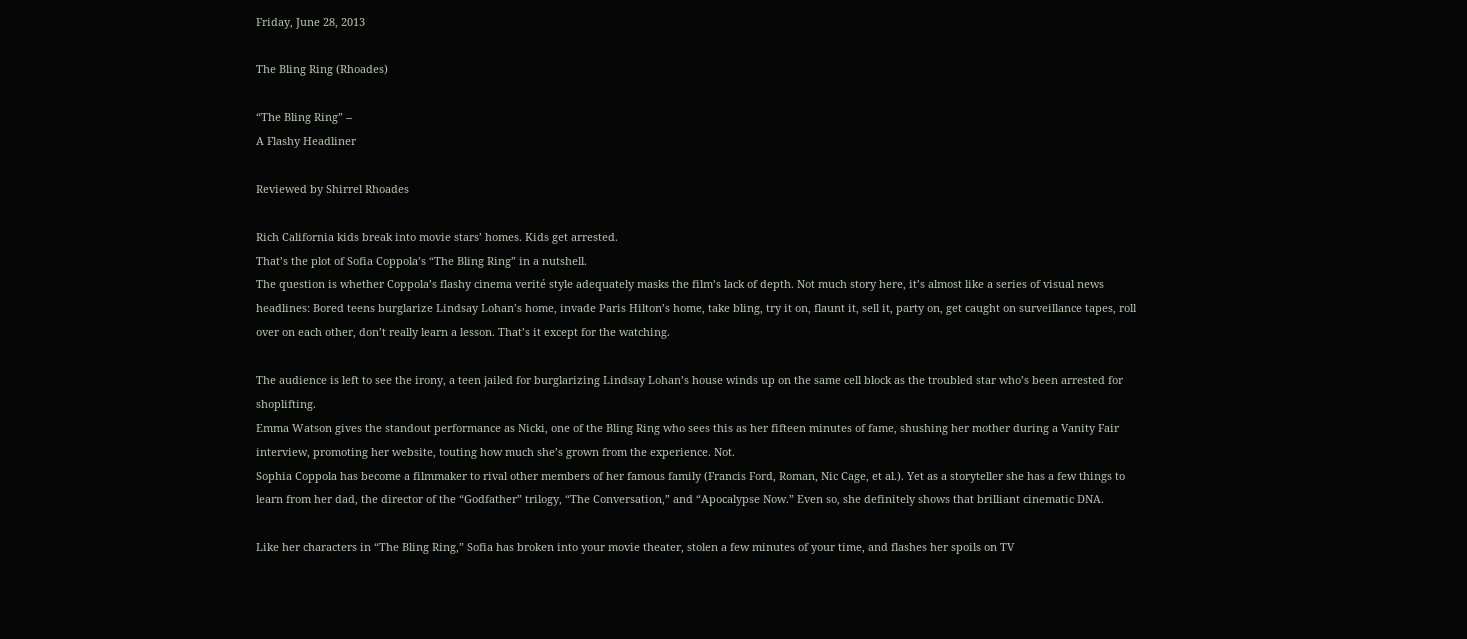Friday, June 28, 2013

The Bling Ring (Rhoades)

“The Bling Ring” --
A Flashy Headliner

Reviewed by Shirrel Rhoades

Rich California kids break into movie stars’ homes. Kids get arrested.
That’s the plot of Sofia Coppola’s “The Bling Ring” in a nutshell.
The question is whether Coppola’s flashy cinema verité style adequately masks the film’s lack of depth. Not much story here, it’s almost like a series of visual news headlines: Bored teens burglarize Lindsay Lohan’s home, invade Paris Hilton’s home, take bling, try it on, flaunt it, sell it, party on, get caught on surveillance tapes, roll over on each other, don’t really learn a lesson. That’s it except for the watching.

The audience is left to see the irony, a teen jailed for burglarizing Lindsay Lohan’s house winds up on the same cell block as the troubled star who’s been arrested for shoplifting.
Emma Watson gives the standout performance as Nicki, one of the Bling Ring who sees this as her fifteen minutes of fame, shushing her mother during a Vanity Fair interview, promoting her website, touting how much she’s grown from the experience. Not.
Sophia Coppola has become a filmmaker to rival other members of her famous family (Francis Ford, Roman, Nic Cage, et al.). Yet as a storyteller she has a few things to learn from her dad, the director of the “Godfather” trilogy, “The Conversation,” and “Apocalypse Now.” Even so, she definitely shows that brilliant cinematic DNA.

Like her characters in “The Bling Ring,” Sofia has broken into your movie theater, stolen a few minutes of your time, and flashes her spoils on TV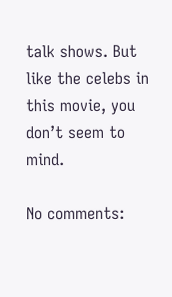talk shows. But like the celebs in this movie, you don’t seem to mind.

No comments: